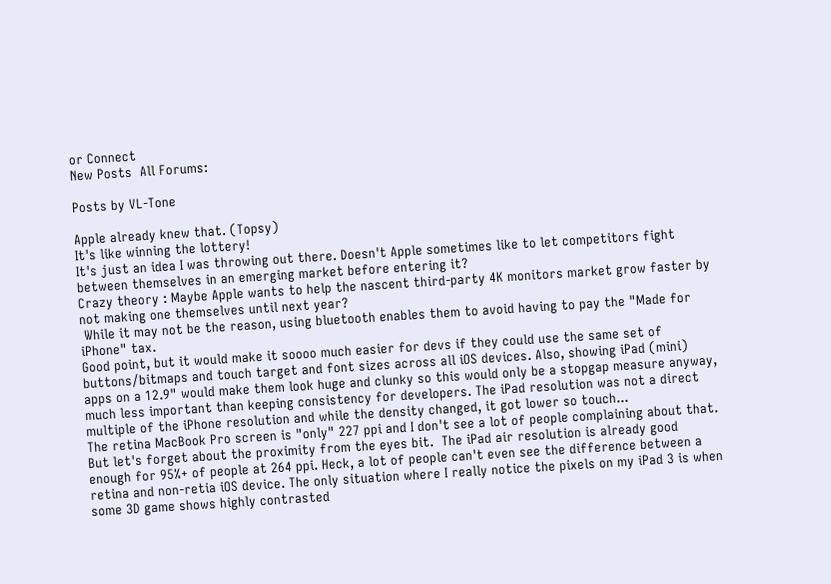or Connect
New Posts  All Forums:

Posts by VL-Tone

Apple already knew that. (Topsy)
It's like winning the lottery!
It's just an idea I was throwing out there. Doesn't Apple sometimes like to let competitors fight between themselves in an emerging market before entering it?
Crazy theory : Maybe Apple wants to help the nascent third-party 4K monitors market grow faster by not making one themselves until next year?
 While it may not be the reason, using bluetooth enables them to avoid having to pay the "Made for iPhone" tax.
Good point, but it would make it soooo much easier for devs if they could use the same set of buttons/bitmaps and touch target and font sizes across all iOS devices. Also, showing iPad (mini) apps on a 12.9" would make them look huge and clunky so this would only be a stopgap measure anyway, much less important than keeping consistency for developers. The iPad resolution was not a direct multiple of the iPhone resolution and while the density changed, it got lower so touch...
The retina MacBook Pro screen is "only" 227 ppi and I don't see a lot of people complaining about that. But let's forget about the proximity from the eyes bit.  The iPad air resolution is already good enough for 95%+ of people at 264 ppi. Heck, a lot of people can't even see the difference between a retina and non-retia iOS device. The only situation where I really notice the pixels on my iPad 3 is when some 3D game shows highly contrasted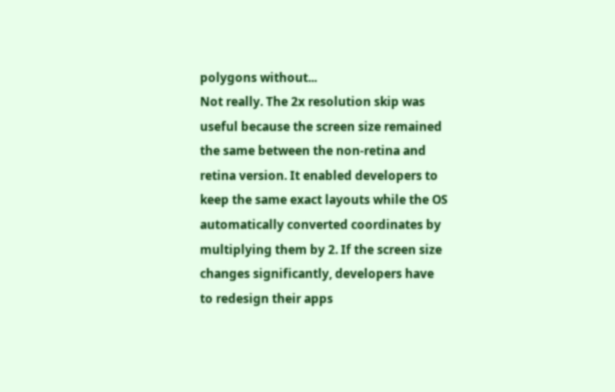polygons without...
Not really. The 2x resolution skip was useful because the screen size remained the same between the non-retina and retina version. It enabled developers to keep the same exact layouts while the OS automatically converted coordinates by multiplying them by 2. If the screen size changes significantly, developers have to redesign their apps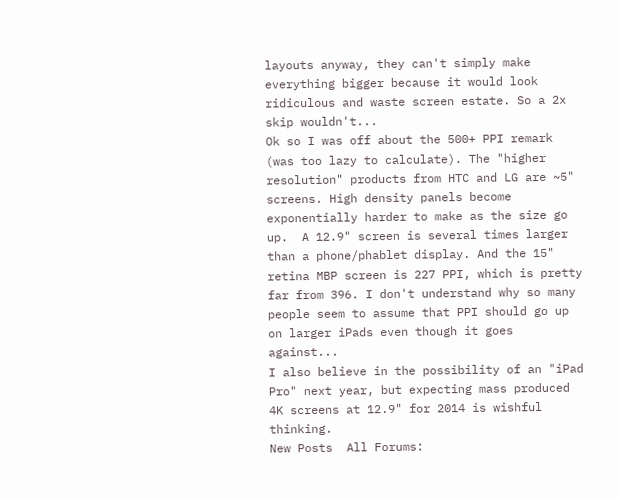layouts anyway, they can't simply make everything bigger because it would look ridiculous and waste screen estate. So a 2x skip wouldn't...
Ok so I was off about the 500+ PPI remark (was too lazy to calculate). The "higher resolution" products from HTC and LG are ~5" screens. High density panels become exponentially harder to make as the size go up.  A 12.9" screen is several times larger than a phone/phablet display. And the 15" retina MBP screen is 227 PPI, which is pretty far from 396. I don't understand why so many people seem to assume that PPI should go up on larger iPads even though it goes against...
I also believe in the possibility of an "iPad Pro" next year, but expecting mass produced 4K screens at 12.9" for 2014 is wishful thinking.
New Posts  All Forums: